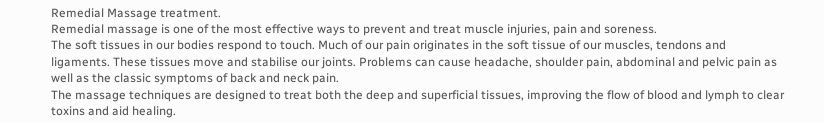Remedial Massage treatment.
Remedial massage is one of the most effective ways to prevent and treat muscle injuries, pain and soreness.
The soft tissues in our bodies respond to touch. Much of our pain originates in the soft tissue of our muscles, tendons and ligaments. These tissues move and stabilise our joints. Problems can cause headache, shoulder pain, abdominal and pelvic pain as well as the classic symptoms of back and neck pain.
The massage techniques are designed to treat both the deep and superficial tissues, improving the flow of blood and lymph to clear toxins and aid healing.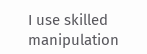I use skilled manipulation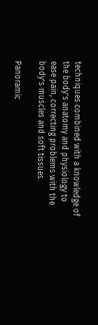techniques combined with a knowledge of the body's anatomy and physiology to ease pain, correcting problems with the body's muscles and soft tissues.

Panoramic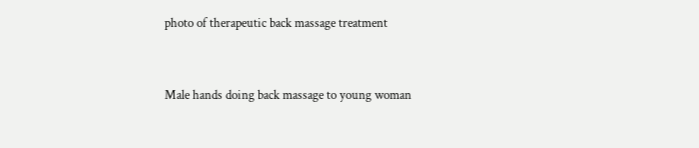photo of therapeutic back massage treatment


Male hands doing back massage to young woman